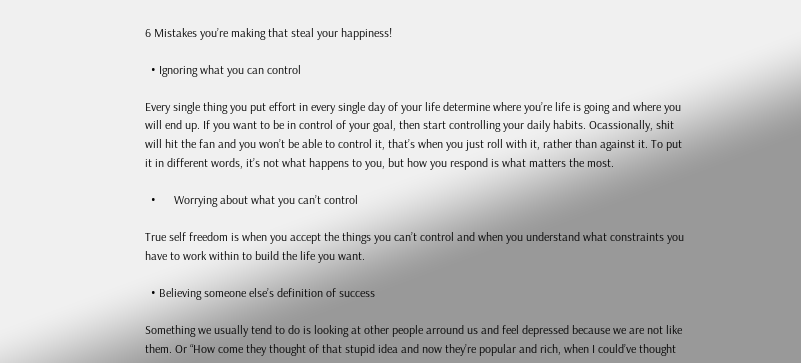6 Mistakes you’re making that steal your happiness!

  • Ignoring what you can control

Every single thing you put effort in every single day of your life determine where you’re life is going and where you will end up. If you want to be in control of your goal, then start controlling your daily habits. Ocassionally, shit will hit the fan and you won’t be able to control it, that’s when you just roll with it, rather than against it. To put it in different words, it’s not what happens to you, but how you respond is what matters the most.

  •      Worrying about what you can’t control

True self freedom is when you accept the things you can’t control and when you understand what constraints you have to work within to build the life you want.

  • Believing someone else’s definition of success

Something we usually tend to do is looking at other people arround us and feel depressed because we are not like them. Or “How come they thought of that stupid idea and now they’re popular and rich, when I could’ve thought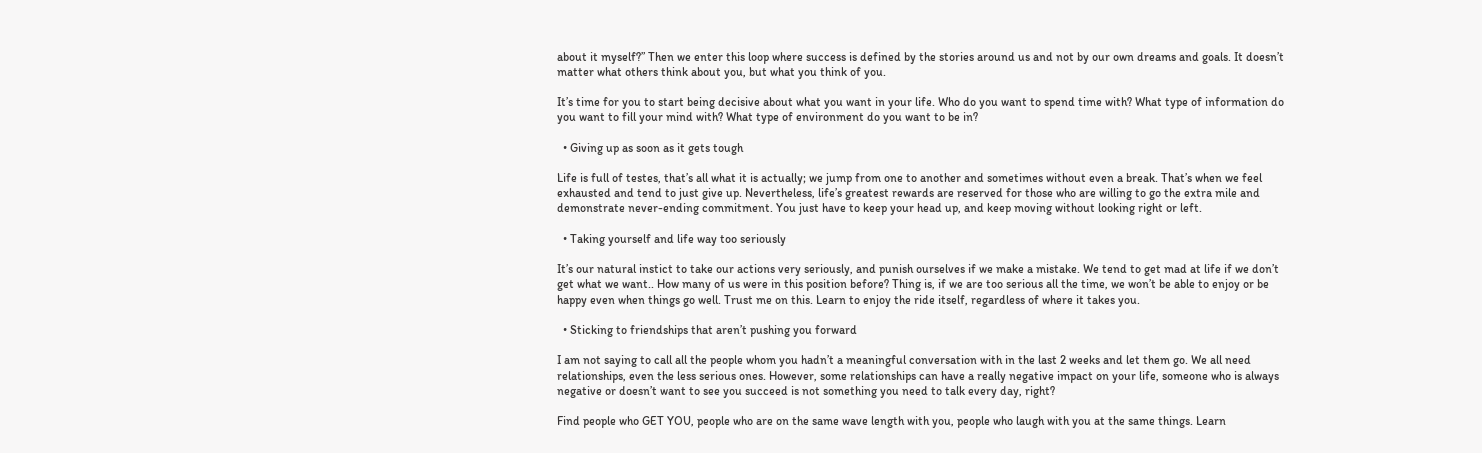about it myself?” Then we enter this loop where success is defined by the stories around us and not by our own dreams and goals. It doesn’t matter what others think about you, but what you think of you.

It’s time for you to start being decisive about what you want in your life. Who do you want to spend time with? What type of information do you want to fill your mind with? What type of environment do you want to be in?

  • Giving up as soon as it gets tough

Life is full of testes, that’s all what it is actually; we jump from one to another and sometimes without even a break. That’s when we feel exhausted and tend to just give up. Nevertheless, life’s greatest rewards are reserved for those who are willing to go the extra mile and demonstrate never-ending commitment. You just have to keep your head up, and keep moving without looking right or left.

  • Taking yourself and life way too seriously

It’s our natural instict to take our actions very seriously, and punish ourselves if we make a mistake. We tend to get mad at life if we don’t get what we want.. How many of us were in this position before? Thing is, if we are too serious all the time, we won’t be able to enjoy or be happy even when things go well. Trust me on this. Learn to enjoy the ride itself, regardless of where it takes you.

  • Sticking to friendships that aren’t pushing you forward

I am not saying to call all the people whom you hadn’t a meaningful conversation with in the last 2 weeks and let them go. We all need relationships, even the less serious ones. However, some relationships can have a really negative impact on your life, someone who is always negative or doesn’t want to see you succeed is not something you need to talk every day, right?

Find people who GET YOU, people who are on the same wave length with you, people who laugh with you at the same things. Learn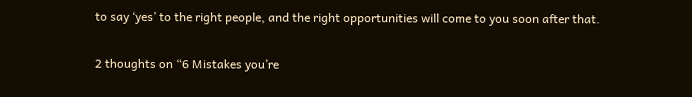to say ‘yes’ to the right people, and the right opportunities will come to you soon after that.

2 thoughts on “6 Mistakes you’re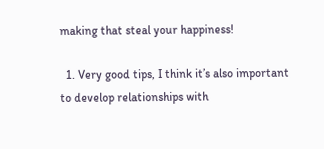making that steal your happiness!

  1. Very good tips, I think it’s also important to develop relationships with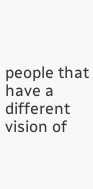people that have a different vision of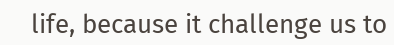life, because it challenge us to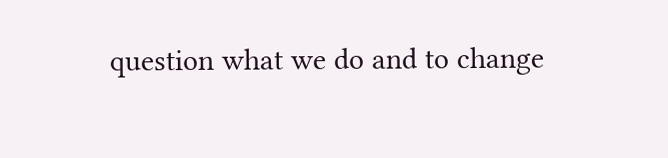question what we do and to change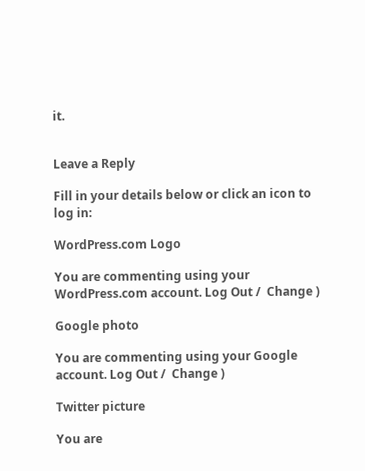it.


Leave a Reply

Fill in your details below or click an icon to log in:

WordPress.com Logo

You are commenting using your WordPress.com account. Log Out /  Change )

Google photo

You are commenting using your Google account. Log Out /  Change )

Twitter picture

You are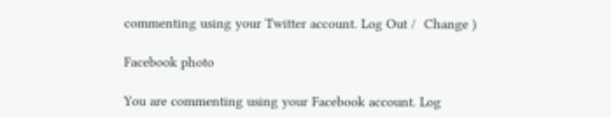commenting using your Twitter account. Log Out /  Change )

Facebook photo

You are commenting using your Facebook account. Log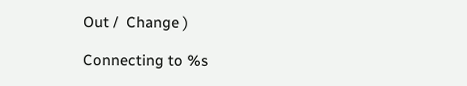Out /  Change )

Connecting to %s